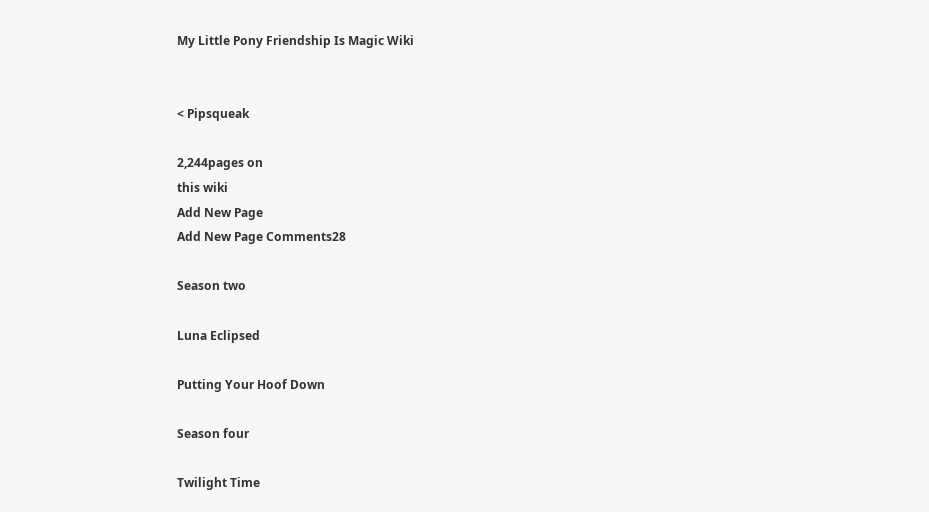My Little Pony Friendship Is Magic Wiki


< Pipsqueak

2,244pages on
this wiki
Add New Page
Add New Page Comments28

Season two

Luna Eclipsed

Putting Your Hoof Down

Season four

Twilight Time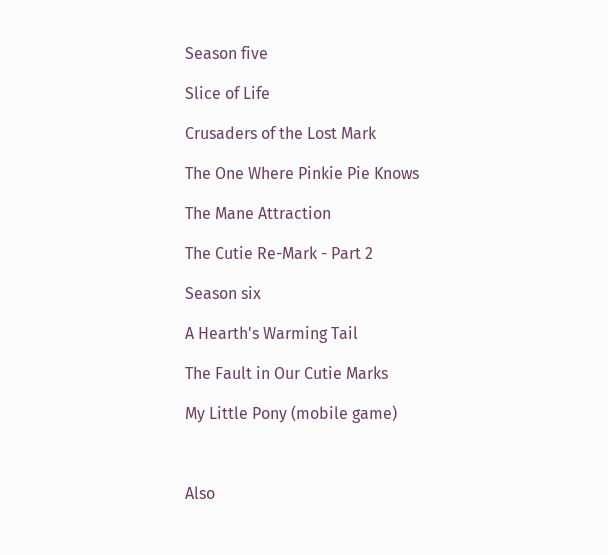Season five

Slice of Life

Crusaders of the Lost Mark

The One Where Pinkie Pie Knows

The Mane Attraction

The Cutie Re-Mark - Part 2

Season six

A Hearth's Warming Tail

The Fault in Our Cutie Marks

My Little Pony (mobile game)



Also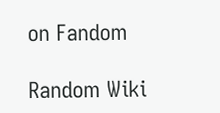on Fandom

Random Wiki